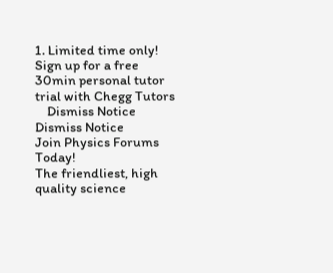1. Limited time only! Sign up for a free 30min personal tutor trial with Chegg Tutors
    Dismiss Notice
Dismiss Notice
Join Physics Forums Today!
The friendliest, high quality science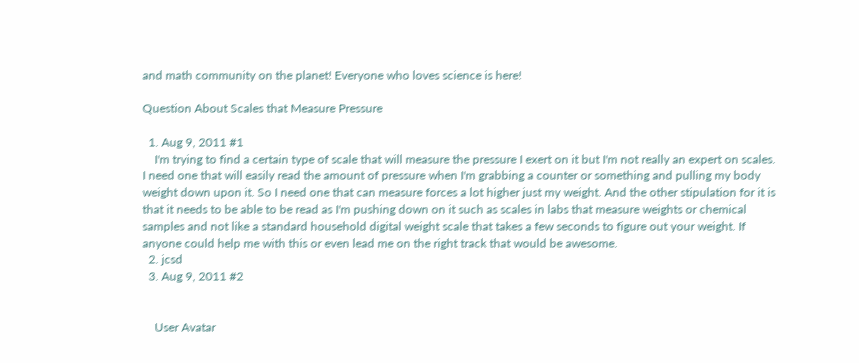and math community on the planet! Everyone who loves science is here!

Question About Scales that Measure Pressure

  1. Aug 9, 2011 #1
    I'm trying to find a certain type of scale that will measure the pressure I exert on it but I'm not really an expert on scales. I need one that will easily read the amount of pressure when I'm grabbing a counter or something and pulling my body weight down upon it. So I need one that can measure forces a lot higher just my weight. And the other stipulation for it is that it needs to be able to be read as I'm pushing down on it such as scales in labs that measure weights or chemical samples and not like a standard household digital weight scale that takes a few seconds to figure out your weight. If anyone could help me with this or even lead me on the right track that would be awesome.
  2. jcsd
  3. Aug 9, 2011 #2


    User Avatar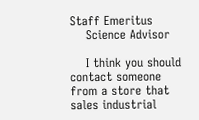Staff Emeritus
    Science Advisor

    I think you should contact someone from a store that sales industrial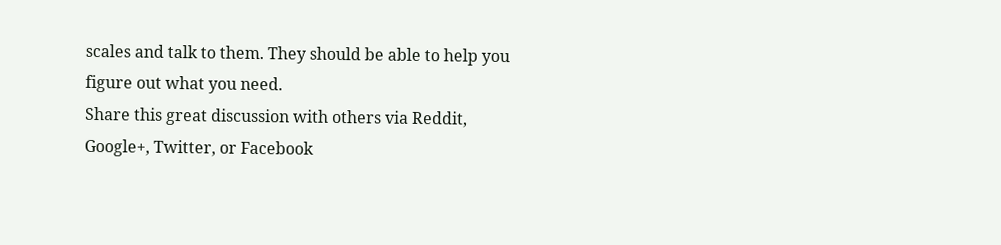scales and talk to them. They should be able to help you figure out what you need.
Share this great discussion with others via Reddit, Google+, Twitter, or Facebook